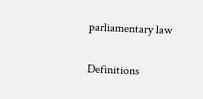parliamentary law

Definitions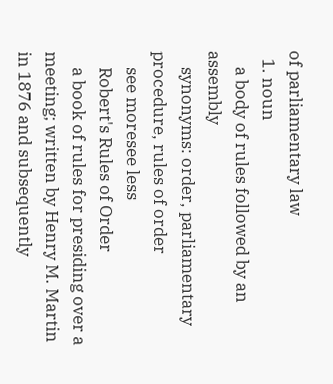of parliamentary law
  1. noun
    a body of rules followed by an assembly
    synonyms: order, parliamentary procedure, rules of order
    see moresee less
    Robert's Rules of Order
    a book of rules for presiding over a meeting; written by Henry M. Martin in 1876 and subsequently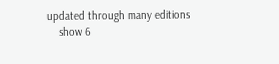updated through many editions
    show 6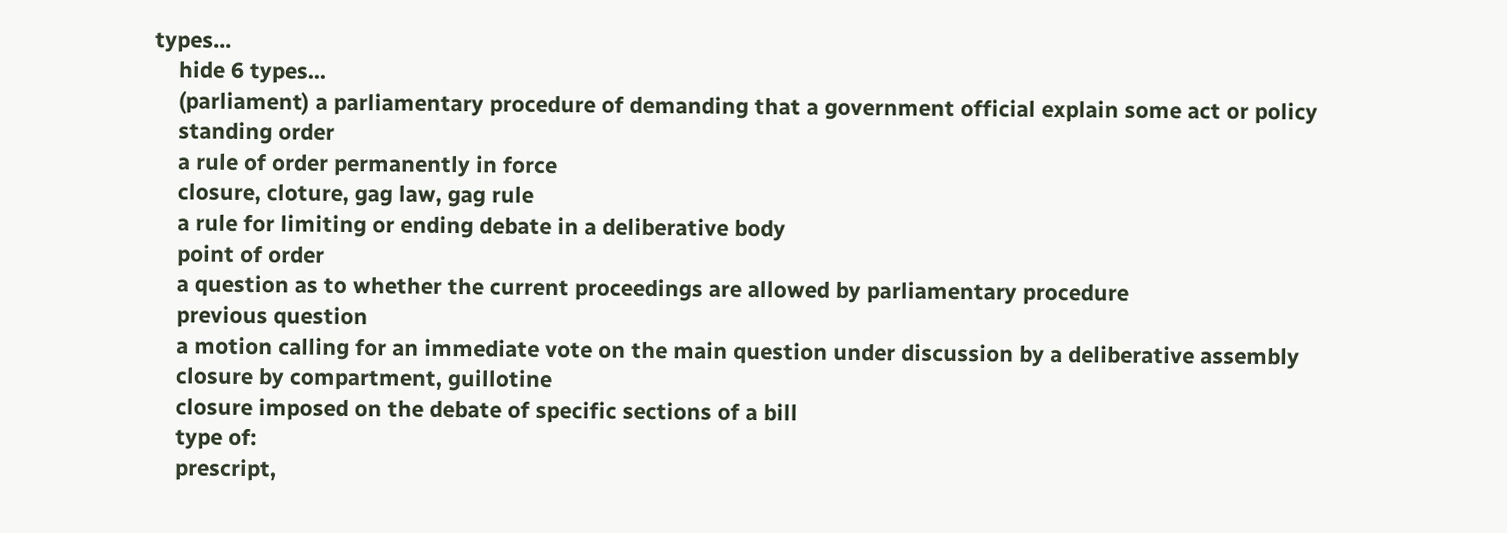types...
    hide 6 types...
    (parliament) a parliamentary procedure of demanding that a government official explain some act or policy
    standing order
    a rule of order permanently in force
    closure, cloture, gag law, gag rule
    a rule for limiting or ending debate in a deliberative body
    point of order
    a question as to whether the current proceedings are allowed by parliamentary procedure
    previous question
    a motion calling for an immediate vote on the main question under discussion by a deliberative assembly
    closure by compartment, guillotine
    closure imposed on the debate of specific sections of a bill
    type of:
    prescript,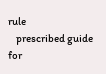rule
    prescribed guide for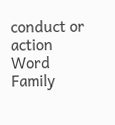conduct or action
Word Family